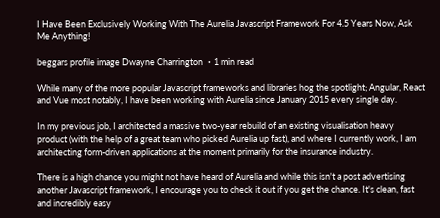I Have Been Exclusively Working With The Aurelia Javascript Framework For 4.5 Years Now, Ask Me Anything!

beggars profile image Dwayne Charrington ・1 min read

While many of the more popular Javascript frameworks and libraries hog the spotlight; Angular, React and Vue most notably, I have been working with Aurelia since January 2015 every single day.

In my previous job, I architected a massive two-year rebuild of an existing visualisation heavy product (with the help of a great team who picked Aurelia up fast), and where I currently work, I am architecting form-driven applications at the moment primarily for the insurance industry.

There is a high chance you might not have heard of Aurelia and while this isn't a post advertising another Javascript framework, I encourage you to check it out if you get the chance. It's clean, fast and incredibly easy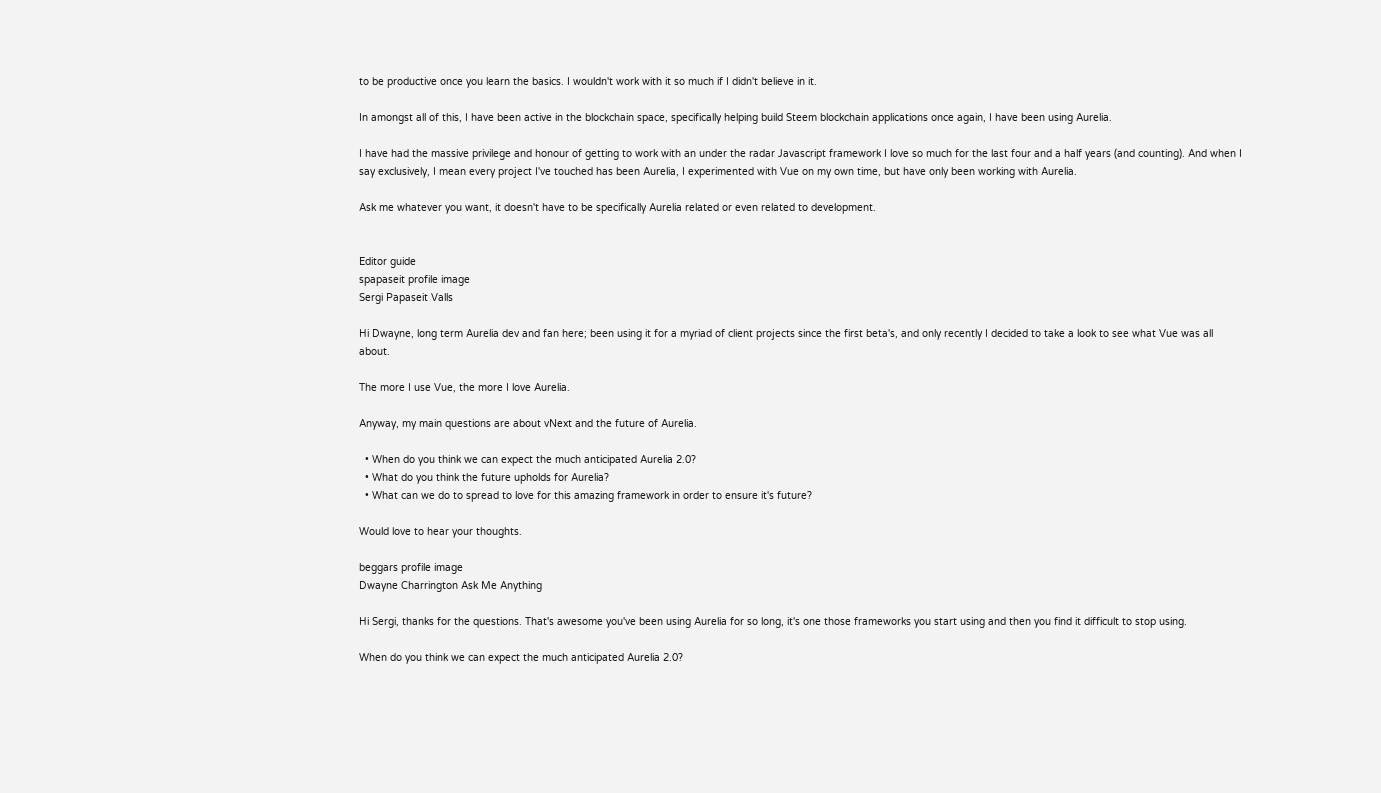to be productive once you learn the basics. I wouldn't work with it so much if I didn't believe in it.

In amongst all of this, I have been active in the blockchain space, specifically helping build Steem blockchain applications once again, I have been using Aurelia.

I have had the massive privilege and honour of getting to work with an under the radar Javascript framework I love so much for the last four and a half years (and counting). And when I say exclusively, I mean every project I've touched has been Aurelia, I experimented with Vue on my own time, but have only been working with Aurelia.

Ask me whatever you want, it doesn't have to be specifically Aurelia related or even related to development.


Editor guide
spapaseit profile image
Sergi Papaseit Valls

Hi Dwayne, long term Aurelia dev and fan here; been using it for a myriad of client projects since the first beta's, and only recently I decided to take a look to see what Vue was all about.

The more I use Vue, the more I love Aurelia.

Anyway, my main questions are about vNext and the future of Aurelia.

  • When do you think we can expect the much anticipated Aurelia 2.0?
  • What do you think the future upholds for Aurelia?
  • What can we do to spread to love for this amazing framework in order to ensure it's future?

Would love to hear your thoughts.

beggars profile image
Dwayne Charrington Ask Me Anything

Hi Sergi, thanks for the questions. That's awesome you've been using Aurelia for so long, it's one those frameworks you start using and then you find it difficult to stop using.

When do you think we can expect the much anticipated Aurelia 2.0?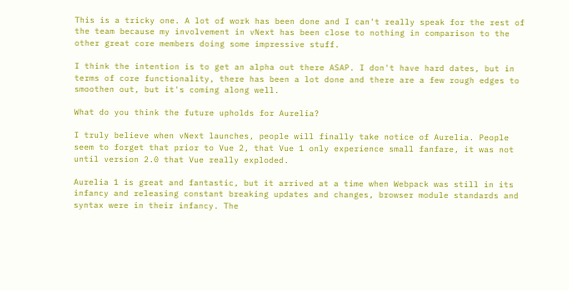This is a tricky one. A lot of work has been done and I can't really speak for the rest of the team because my involvement in vNext has been close to nothing in comparison to the other great core members doing some impressive stuff.

I think the intention is to get an alpha out there ASAP. I don't have hard dates, but in terms of core functionality, there has been a lot done and there are a few rough edges to smoothen out, but it's coming along well.

What do you think the future upholds for Aurelia?

I truly believe when vNext launches, people will finally take notice of Aurelia. People seem to forget that prior to Vue 2, that Vue 1 only experience small fanfare, it was not until version 2.0 that Vue really exploded.

Aurelia 1 is great and fantastic, but it arrived at a time when Webpack was still in its infancy and releasing constant breaking updates and changes, browser module standards and syntax were in their infancy. The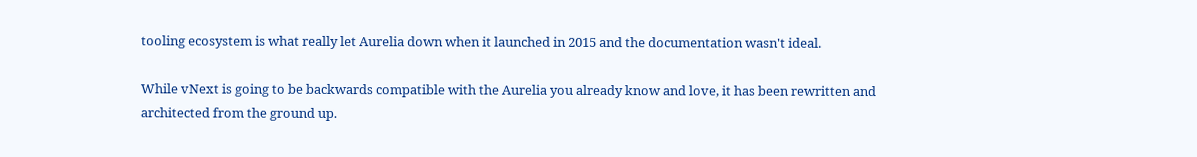tooling ecosystem is what really let Aurelia down when it launched in 2015 and the documentation wasn't ideal.

While vNext is going to be backwards compatible with the Aurelia you already know and love, it has been rewritten and architected from the ground up.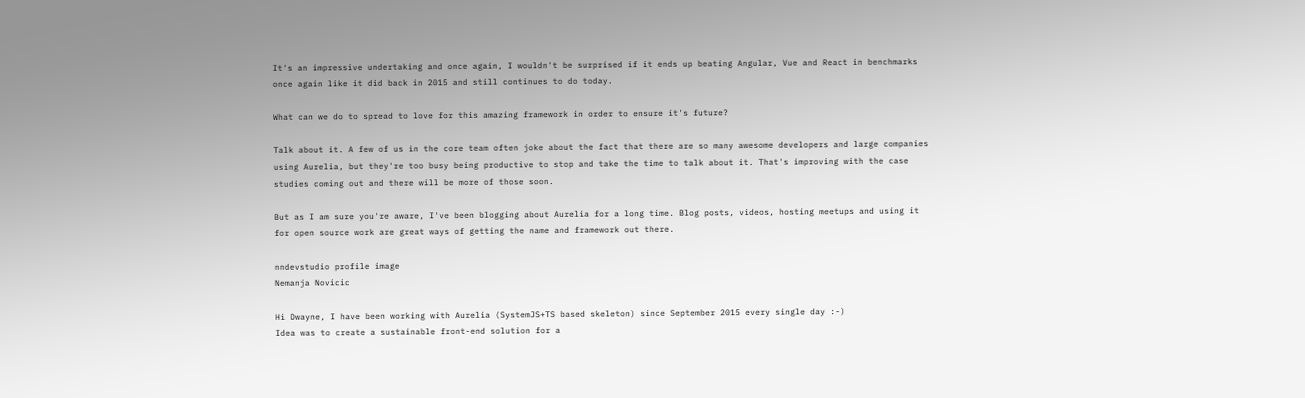It's an impressive undertaking and once again, I wouldn't be surprised if it ends up beating Angular, Vue and React in benchmarks once again like it did back in 2015 and still continues to do today.

What can we do to spread to love for this amazing framework in order to ensure it's future?

Talk about it. A few of us in the core team often joke about the fact that there are so many awesome developers and large companies using Aurelia, but they're too busy being productive to stop and take the time to talk about it. That's improving with the case studies coming out and there will be more of those soon.

But as I am sure you're aware, I've been blogging about Aurelia for a long time. Blog posts, videos, hosting meetups and using it for open source work are great ways of getting the name and framework out there.

nndevstudio profile image
Nemanja Novicic

Hi Dwayne, I have been working with Aurelia (SystemJS+TS based skeleton) since September 2015 every single day :-)
Idea was to create a sustainable front-end solution for a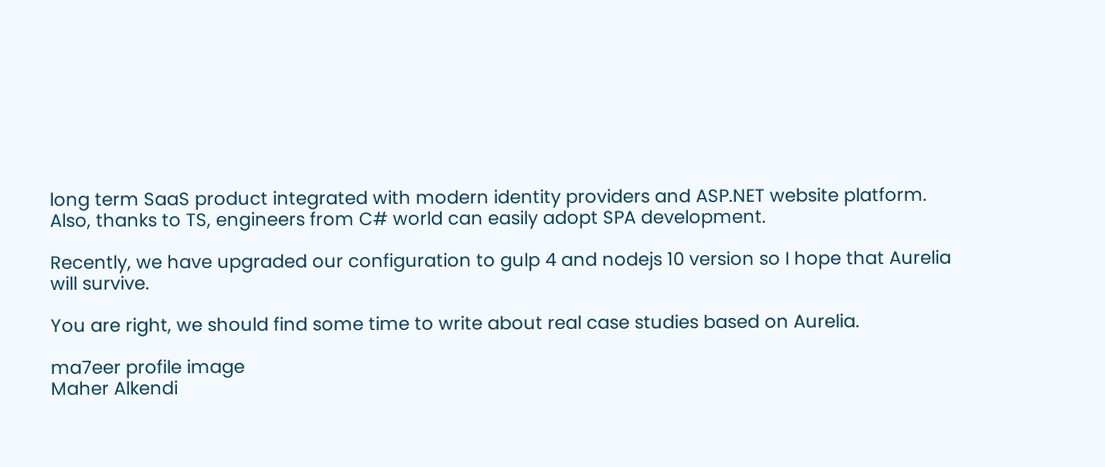long term SaaS product integrated with modern identity providers and ASP.NET website platform.
Also, thanks to TS, engineers from C# world can easily adopt SPA development.

Recently, we have upgraded our configuration to gulp 4 and nodejs 10 version so I hope that Aurelia will survive.

You are right, we should find some time to write about real case studies based on Aurelia.

ma7eer profile image
Maher Alkendi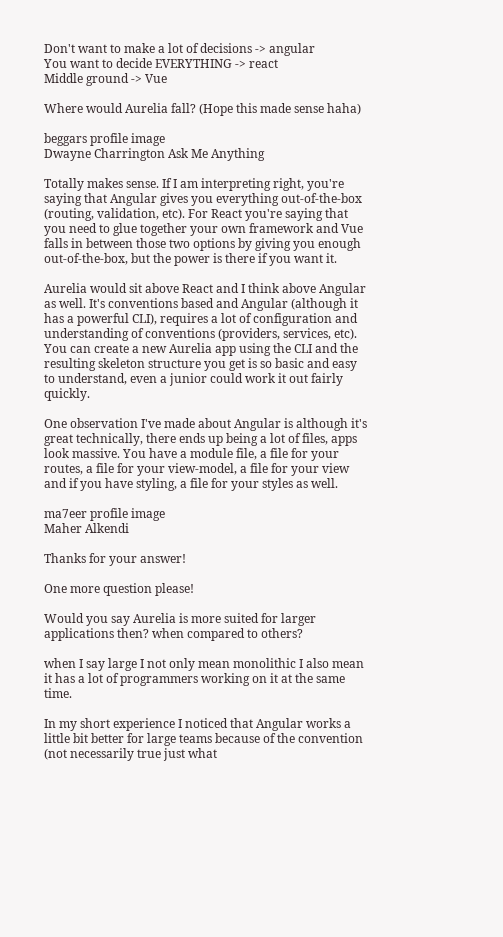Don't want to make a lot of decisions -> angular
You want to decide EVERYTHING -> react
Middle ground -> Vue

Where would Aurelia fall? (Hope this made sense haha)

beggars profile image
Dwayne Charrington Ask Me Anything

Totally makes sense. If I am interpreting right, you're saying that Angular gives you everything out-of-the-box (routing, validation, etc). For React you're saying that you need to glue together your own framework and Vue falls in between those two options by giving you enough out-of-the-box, but the power is there if you want it.

Aurelia would sit above React and I think above Angular as well. It's conventions based and Angular (although it has a powerful CLI), requires a lot of configuration and understanding of conventions (providers, services, etc). You can create a new Aurelia app using the CLI and the resulting skeleton structure you get is so basic and easy to understand, even a junior could work it out fairly quickly.

One observation I've made about Angular is although it's great technically, there ends up being a lot of files, apps look massive. You have a module file, a file for your routes, a file for your view-model, a file for your view and if you have styling, a file for your styles as well.

ma7eer profile image
Maher Alkendi

Thanks for your answer!

One more question please!

Would you say Aurelia is more suited for larger applications then? when compared to others?

when I say large I not only mean monolithic I also mean it has a lot of programmers working on it at the same time.

In my short experience I noticed that Angular works a little bit better for large teams because of the convention (not necessarily true just what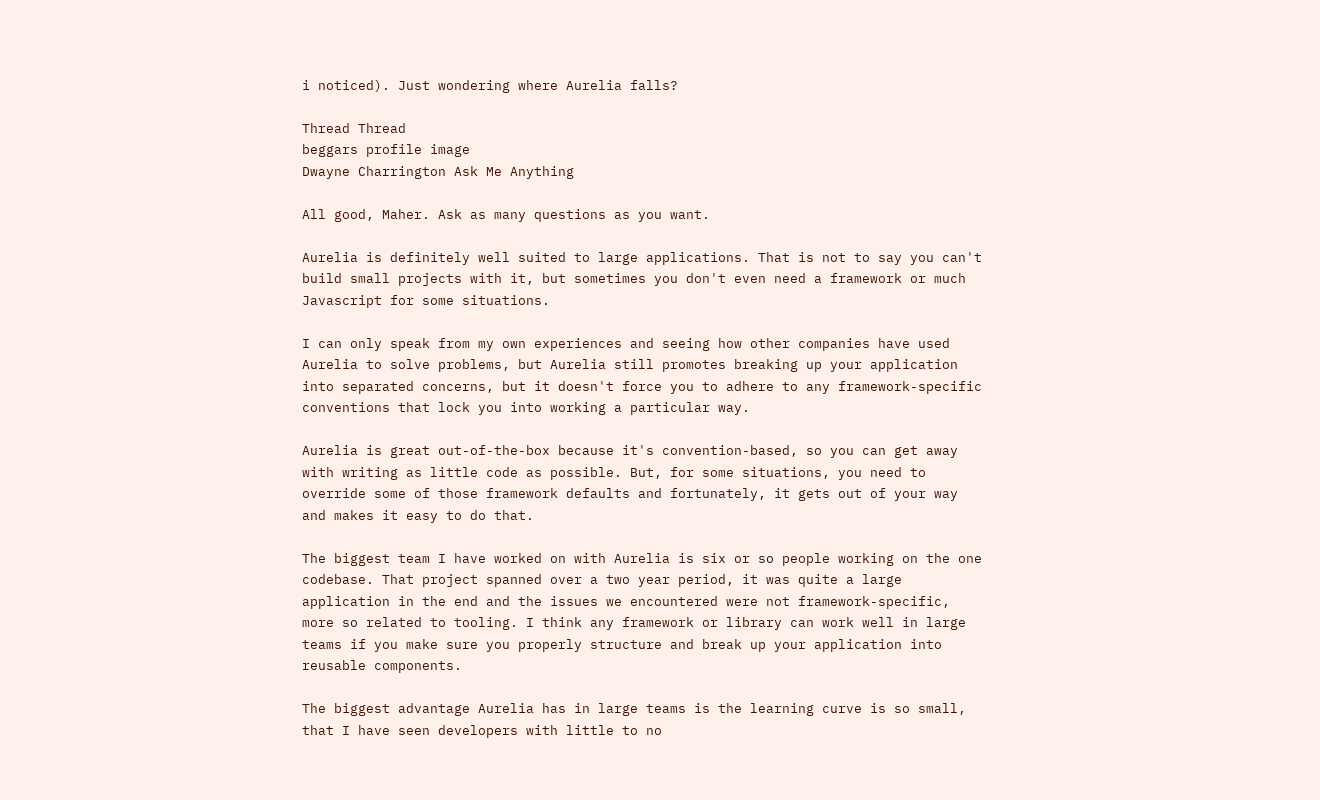i noticed). Just wondering where Aurelia falls?

Thread Thread
beggars profile image
Dwayne Charrington Ask Me Anything

All good, Maher. Ask as many questions as you want.

Aurelia is definitely well suited to large applications. That is not to say you can't build small projects with it, but sometimes you don't even need a framework or much Javascript for some situations.

I can only speak from my own experiences and seeing how other companies have used Aurelia to solve problems, but Aurelia still promotes breaking up your application into separated concerns, but it doesn't force you to adhere to any framework-specific conventions that lock you into working a particular way.

Aurelia is great out-of-the-box because it's convention-based, so you can get away with writing as little code as possible. But, for some situations, you need to override some of those framework defaults and fortunately, it gets out of your way and makes it easy to do that.

The biggest team I have worked on with Aurelia is six or so people working on the one codebase. That project spanned over a two year period, it was quite a large application in the end and the issues we encountered were not framework-specific, more so related to tooling. I think any framework or library can work well in large teams if you make sure you properly structure and break up your application into reusable components.

The biggest advantage Aurelia has in large teams is the learning curve is so small, that I have seen developers with little to no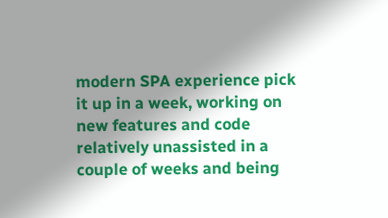modern SPA experience pick it up in a week, working on new features and code relatively unassisted in a couple of weeks and being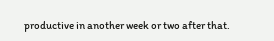productive in another week or two after that.